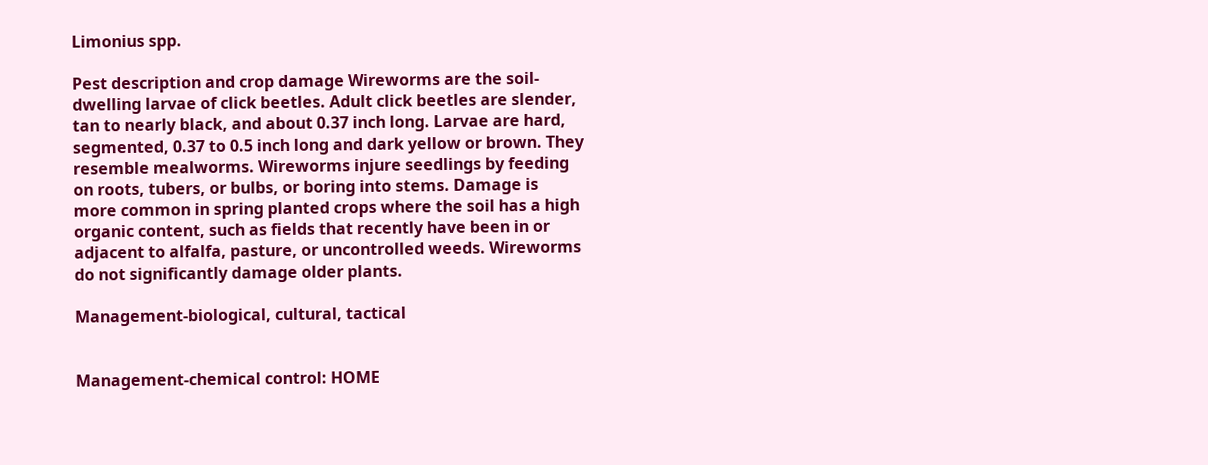Limonius spp.

Pest description and crop damage Wireworms are the soil-dwelling larvae of click beetles. Adult click beetles are slender, tan to nearly black, and about 0.37 inch long. Larvae are hard, segmented, 0.37 to 0.5 inch long and dark yellow or brown. They resemble mealworms. Wireworms injure seedlings by feeding on roots, tubers, or bulbs, or boring into stems. Damage is more common in spring planted crops where the soil has a high organic content, such as fields that recently have been in or adjacent to alfalfa, pasture, or uncontrolled weeds. Wireworms do not significantly damage older plants.

Management-biological, cultural, tactical


Management-chemical control: HOME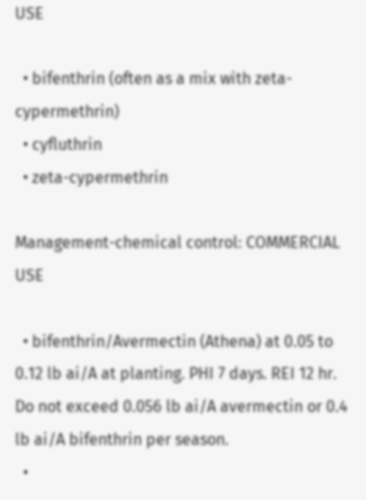USE

  • bifenthrin (often as a mix with zeta-cypermethrin)
  • cyfluthrin
  • zeta-cypermethrin

Management-chemical control: COMMERCIAL USE

  • bifenthrin/Avermectin (Athena) at 0.05 to 0.12 lb ai/A at planting. PHI 7 days. REI 12 hr. Do not exceed 0.056 lb ai/A avermectin or 0.4 lb ai/A bifenthrin per season.
  •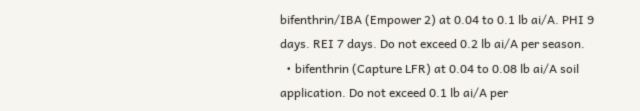bifenthrin/IBA (Empower 2) at 0.04 to 0.1 lb ai/A. PHI 9 days. REI 7 days. Do not exceed 0.2 lb ai/A per season.
  • bifenthrin (Capture LFR) at 0.04 to 0.08 lb ai/A soil application. Do not exceed 0.1 lb ai/A per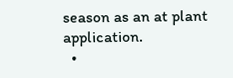season as an at plant application.
  •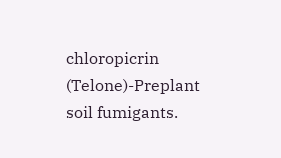chloropicrin (Telone)-Preplant soil fumigants.